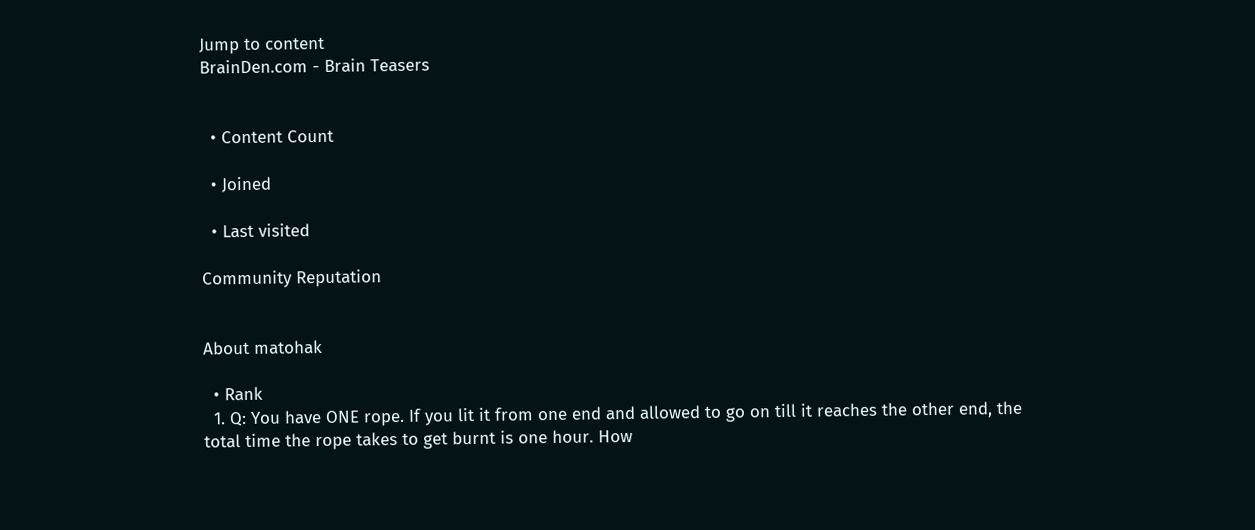Jump to content
BrainDen.com - Brain Teasers


  • Content Count

  • Joined

  • Last visited

Community Reputation


About matohak

  • Rank
  1. Q: You have ONE rope. If you lit it from one end and allowed to go on till it reaches the other end, the total time the rope takes to get burnt is one hour. How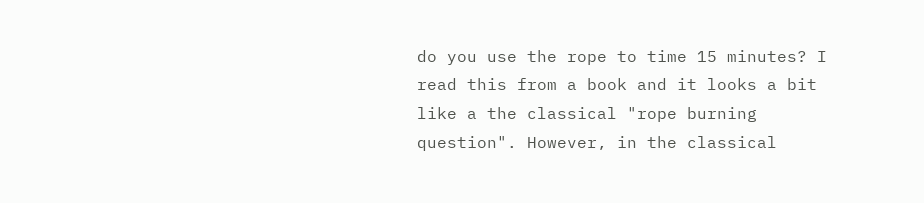do you use the rope to time 15 minutes? I read this from a book and it looks a bit like a the classical "rope burning question". However, in the classical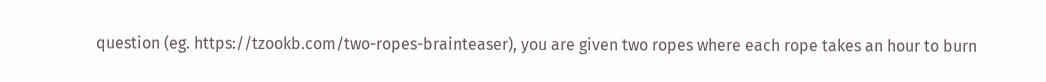question (eg. https://tzookb.com/two-ropes-brainteaser), you are given two ropes where each rope takes an hour to burn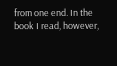from one end. In the book I read, however,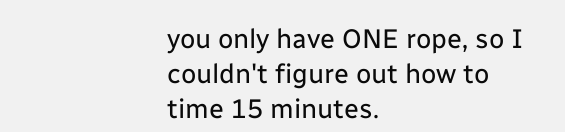you only have ONE rope, so I couldn't figure out how to time 15 minutes.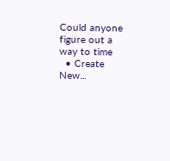Could anyone figure out a way to time
  • Create New...